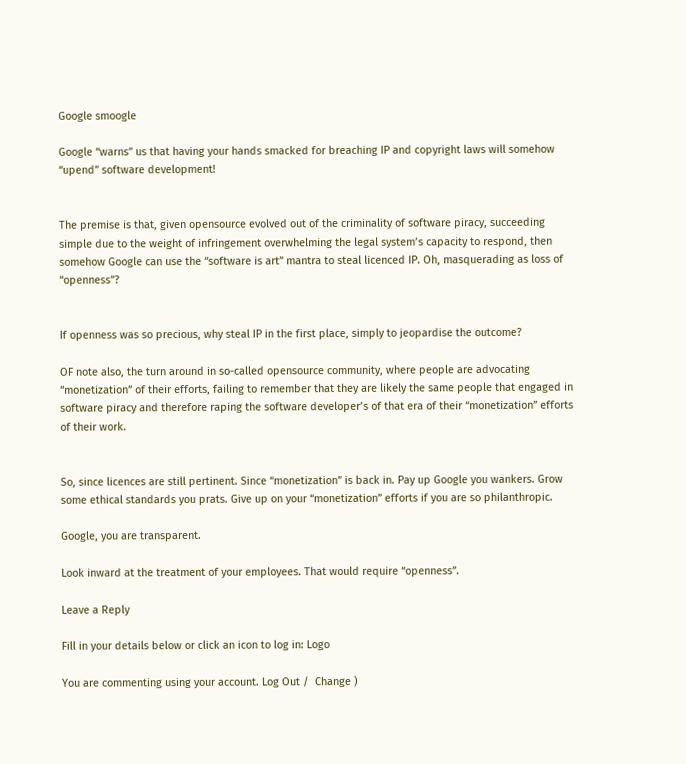Google smoogle

Google “warns” us that having your hands smacked for breaching IP and copyright laws will somehow “upend” software development!


The premise is that, given opensource evolved out of the criminality of software piracy, succeeding simple due to the weight of infringement overwhelming the legal system’s capacity to respond, then somehow Google can use the “software is art” mantra to steal licenced IP. Oh, masquerading as loss of “openness”?


If openness was so precious, why steal IP in the first place, simply to jeopardise the outcome?

OF note also, the turn around in so-called opensource community, where people are advocating “monetization” of their efforts, failing to remember that they are likely the same people that engaged in software piracy and therefore raping the software developer’s of that era of their “monetization” efforts of their work.


So, since licences are still pertinent. Since “monetization” is back in. Pay up Google you wankers. Grow some ethical standards you prats. Give up on your “monetization” efforts if you are so philanthropic.

Google, you are transparent.

Look inward at the treatment of your employees. That would require “openness”.

Leave a Reply

Fill in your details below or click an icon to log in: Logo

You are commenting using your account. Log Out /  Change )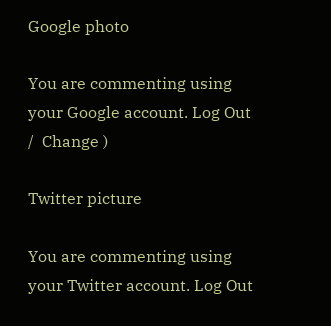Google photo

You are commenting using your Google account. Log Out /  Change )

Twitter picture

You are commenting using your Twitter account. Log Out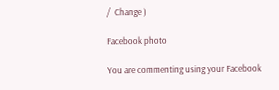/  Change )

Facebook photo

You are commenting using your Facebook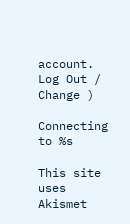account. Log Out /  Change )

Connecting to %s

This site uses Akismet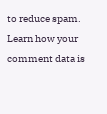to reduce spam. Learn how your comment data is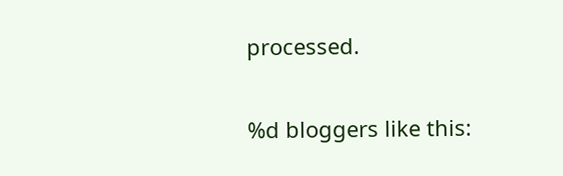processed.

%d bloggers like this: